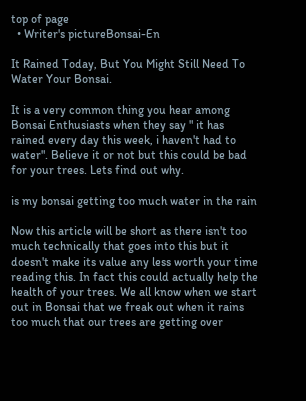top of page
  • Writer's pictureBonsai-En

It Rained Today, But You Might Still Need To Water Your Bonsai.

It is a very common thing you hear among Bonsai Enthusiasts when they say " it has rained every day this week, i haven't had to water". Believe it or not but this could be bad for your trees. Lets find out why.

is my bonsai getting too much water in the rain

Now this article will be short as there isn't too much technically that goes into this but it doesn't make its value any less worth your time reading this. In fact this could actually help the health of your trees. We all know when we start out in Bonsai that we freak out when it rains too much that our trees are getting over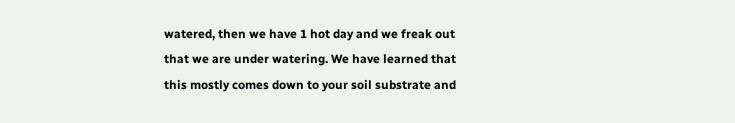watered, then we have 1 hot day and we freak out that we are under watering. We have learned that this mostly comes down to your soil substrate and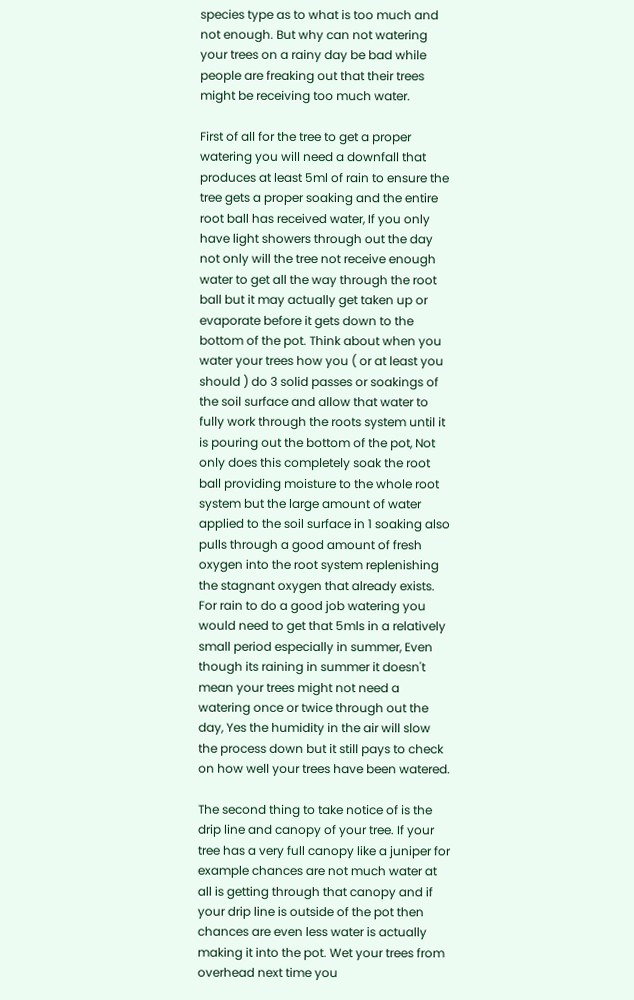species type as to what is too much and not enough. But why can not watering your trees on a rainy day be bad while people are freaking out that their trees might be receiving too much water.

First of all for the tree to get a proper watering you will need a downfall that produces at least 5ml of rain to ensure the tree gets a proper soaking and the entire root ball has received water, If you only have light showers through out the day not only will the tree not receive enough water to get all the way through the root ball but it may actually get taken up or evaporate before it gets down to the bottom of the pot. Think about when you water your trees how you ( or at least you should ) do 3 solid passes or soakings of the soil surface and allow that water to fully work through the roots system until it is pouring out the bottom of the pot, Not only does this completely soak the root ball providing moisture to the whole root system but the large amount of water applied to the soil surface in 1 soaking also pulls through a good amount of fresh oxygen into the root system replenishing the stagnant oxygen that already exists. For rain to do a good job watering you would need to get that 5mls in a relatively small period especially in summer, Even though its raining in summer it doesn't mean your trees might not need a watering once or twice through out the day, Yes the humidity in the air will slow the process down but it still pays to check on how well your trees have been watered.

The second thing to take notice of is the drip line and canopy of your tree. If your tree has a very full canopy like a juniper for example chances are not much water at all is getting through that canopy and if your drip line is outside of the pot then chances are even less water is actually making it into the pot. Wet your trees from overhead next time you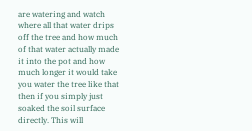are watering and watch where all that water drips off the tree and how much of that water actually made it into the pot and how much longer it would take you water the tree like that then if you simply just soaked the soil surface directly. This will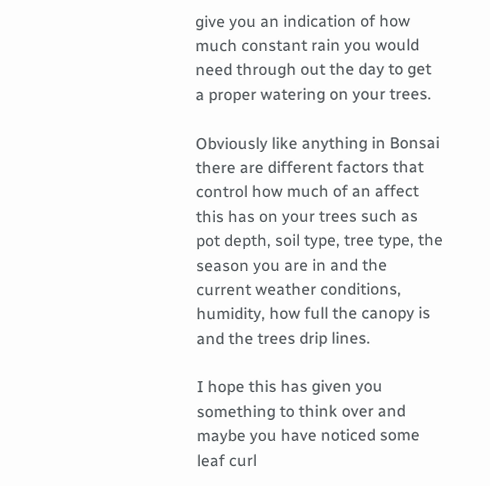give you an indication of how much constant rain you would need through out the day to get a proper watering on your trees.

Obviously like anything in Bonsai there are different factors that control how much of an affect this has on your trees such as pot depth, soil type, tree type, the season you are in and the current weather conditions, humidity, how full the canopy is and the trees drip lines.

I hope this has given you something to think over and maybe you have noticed some leaf curl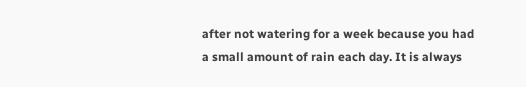after not watering for a week because you had a small amount of rain each day. It is always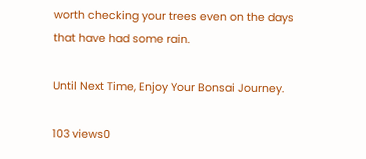worth checking your trees even on the days that have had some rain.

Until Next Time, Enjoy Your Bonsai Journey.

103 views0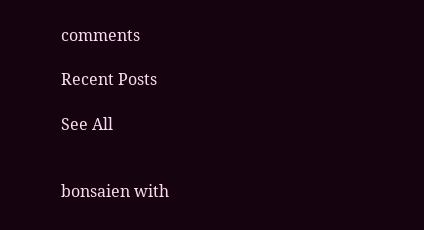comments

Recent Posts

See All


bonsaien with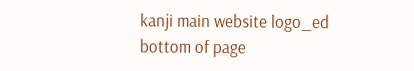kanji main website logo_ed
bottom of page